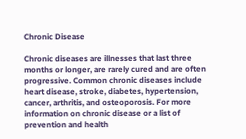Chronic Disease

Chronic diseases are illnesses that last three months or longer, are rarely cured and are often progressive. Common chronic diseases include heart disease, stroke, diabetes, hypertension, cancer, arthritis, and osteoporosis. For more information on chronic disease or a list of prevention and health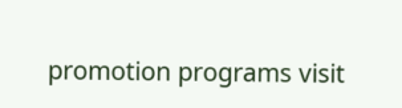promotion programs visit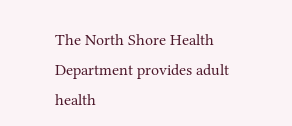The North Shore Health Department provides adult health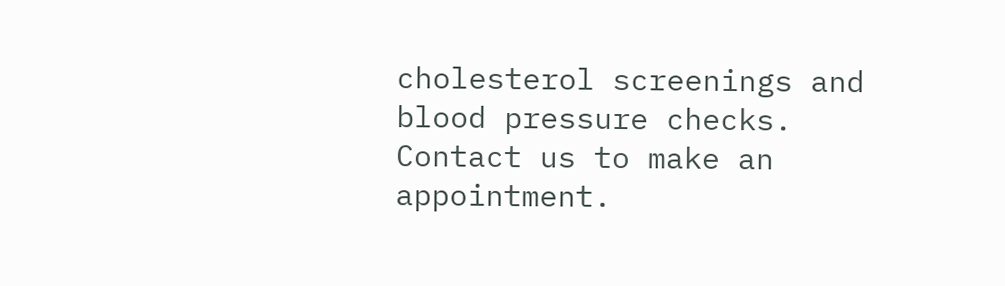cholesterol screenings and blood pressure checks. Contact us to make an appointment.